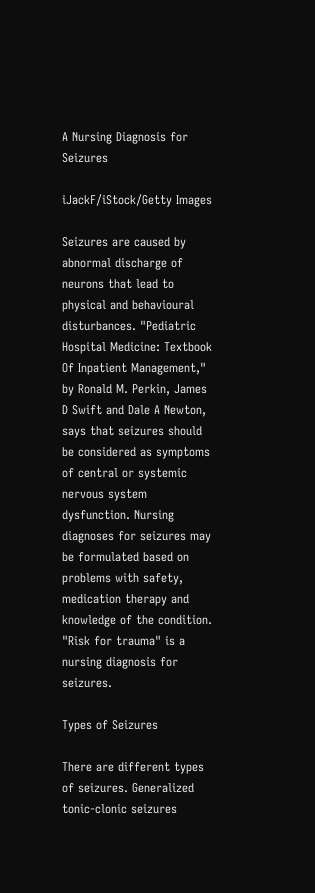A Nursing Diagnosis for Seizures

iJackF/iStock/Getty Images

Seizures are caused by abnormal discharge of neurons that lead to physical and behavioural disturbances. "Pediatric Hospital Medicine: Textbook Of Inpatient Management," by Ronald M. Perkin, James D Swift and Dale A Newton, says that seizures should be considered as symptoms of central or systemic nervous system dysfunction. Nursing diagnoses for seizures may be formulated based on problems with safety, medication therapy and knowledge of the condition. "Risk for trauma" is a nursing diagnosis for seizures.

Types of Seizures

There are different types of seizures. Generalized tonic-clonic seizures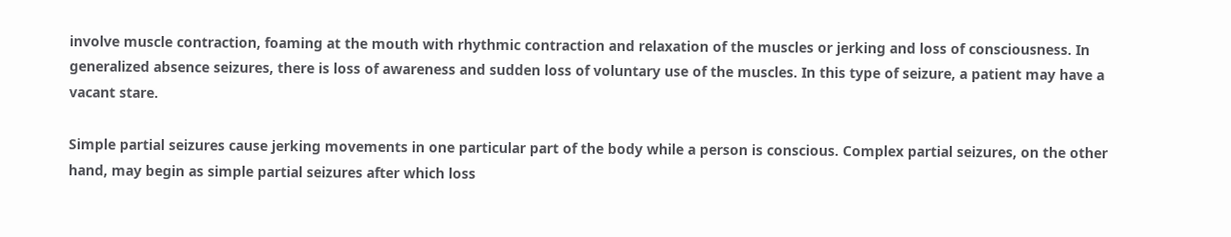involve muscle contraction, foaming at the mouth with rhythmic contraction and relaxation of the muscles or jerking and loss of consciousness. In generalized absence seizures, there is loss of awareness and sudden loss of voluntary use of the muscles. In this type of seizure, a patient may have a vacant stare.

Simple partial seizures cause jerking movements in one particular part of the body while a person is conscious. Complex partial seizures, on the other hand, may begin as simple partial seizures after which loss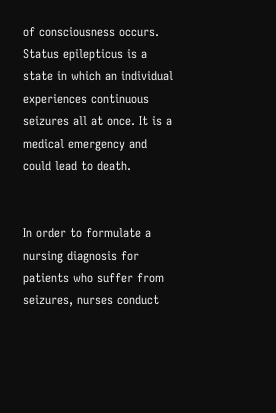of consciousness occurs. Status epilepticus is a state in which an individual experiences continuous seizures all at once. It is a medical emergency and could lead to death.


In order to formulate a nursing diagnosis for patients who suffer from seizures, nurses conduct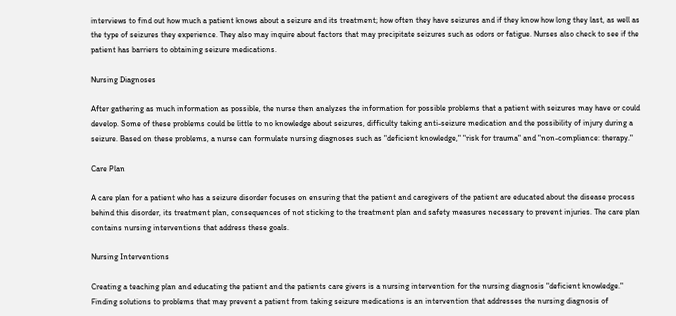interviews to find out how much a patient knows about a seizure and its treatment; how often they have seizures and if they know how long they last, as well as the type of seizures they experience. They also may inquire about factors that may precipitate seizures such as odors or fatigue. Nurses also check to see if the patient has barriers to obtaining seizure medications.

Nursing Diagnoses

After gathering as much information as possible, the nurse then analyzes the information for possible problems that a patient with seizures may have or could develop. Some of these problems could be little to no knowledge about seizures, difficulty taking anti-seizure medication and the possibility of injury during a seizure. Based on these problems, a nurse can formulate nursing diagnoses such as "deficient knowledge," "risk for trauma" and "non-compliance: therapy."

Care Plan

A care plan for a patient who has a seizure disorder focuses on ensuring that the patient and caregivers of the patient are educated about the disease process behind this disorder, its treatment plan, consequences of not sticking to the treatment plan and safety measures necessary to prevent injuries. The care plan contains nursing interventions that address these goals.

Nursing Interventions

Creating a teaching plan and educating the patient and the patients care givers is a nursing intervention for the nursing diagnosis "deficient knowledge." Finding solutions to problems that may prevent a patient from taking seizure medications is an intervention that addresses the nursing diagnosis of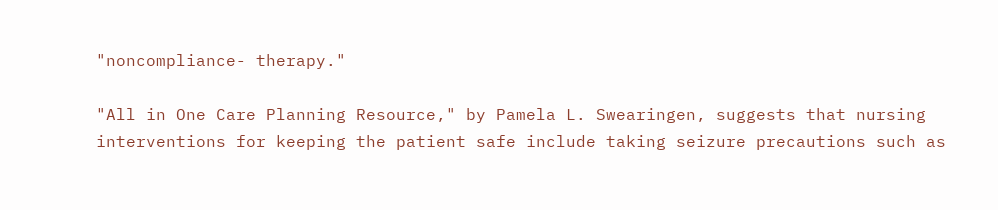"noncompliance- therapy."

"All in One Care Planning Resource," by Pamela L. Swearingen, suggests that nursing interventions for keeping the patient safe include taking seizure precautions such as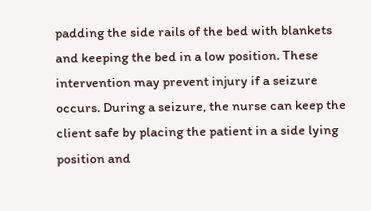padding the side rails of the bed with blankets and keeping the bed in a low position. These intervention may prevent injury if a seizure occurs. During a seizure, the nurse can keep the client safe by placing the patient in a side lying position and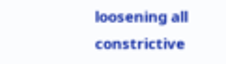loosening all constrictive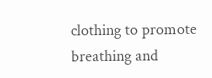clothing to promote breathing and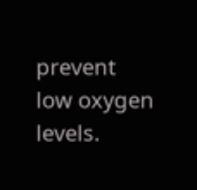prevent low oxygen levels.